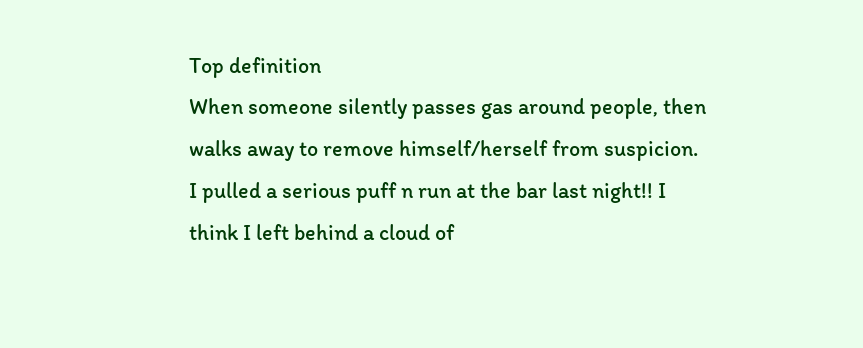Top definition
When someone silently passes gas around people, then walks away to remove himself/herself from suspicion.
I pulled a serious puff n run at the bar last night!! I think I left behind a cloud of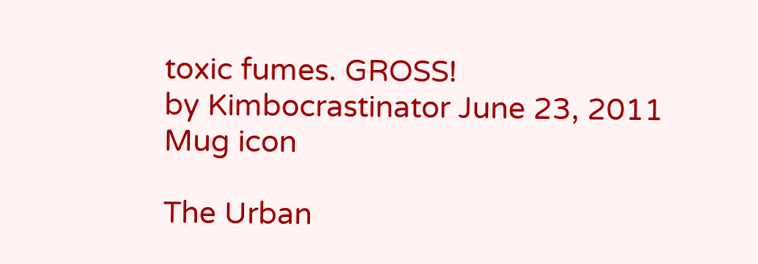toxic fumes. GROSS!
by Kimbocrastinator June 23, 2011
Mug icon

The Urban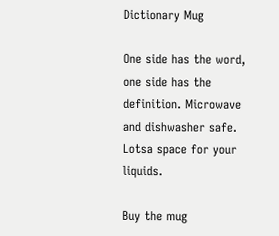Dictionary Mug

One side has the word, one side has the definition. Microwave and dishwasher safe. Lotsa space for your liquids.

Buy the mug